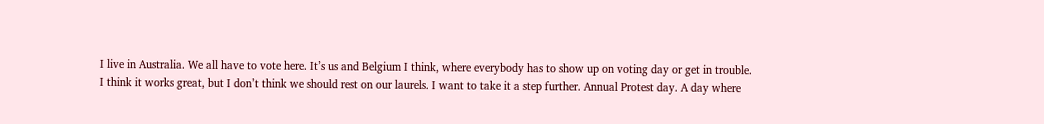I live in Australia. We all have to vote here. It’s us and Belgium I think, where everybody has to show up on voting day or get in trouble.
I think it works great, but I don’t think we should rest on our laurels. I want to take it a step further. Annual Protest day. A day where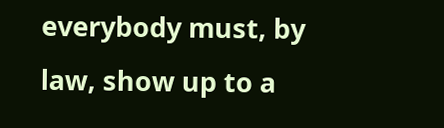everybody must, by law, show up to a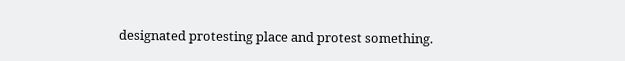designated protesting place and protest something.